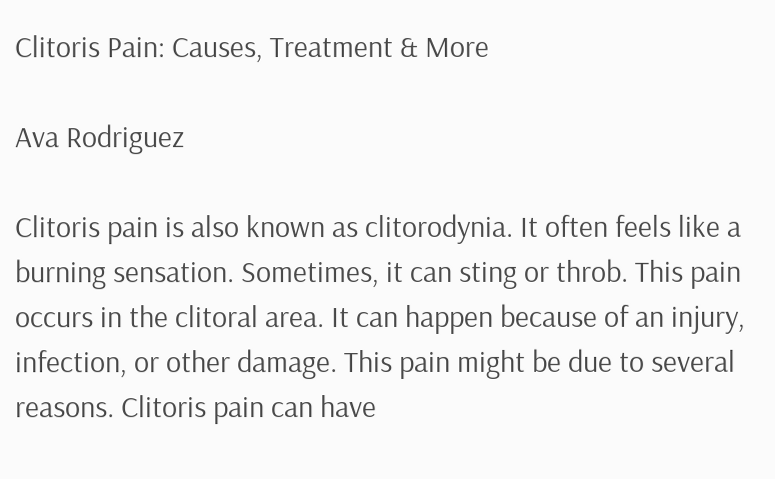Clitoris Pain: Causes, Treatment & More

Ava Rodriguez

Clitoris pain is also known as clitorodynia. It often feels like a burning sensation. Sometimes, it can sting or throb. This pain occurs in the clitoral area. It can happen because of an injury, infection, or other damage. This pain might be due to several reasons. Clitoris pain can have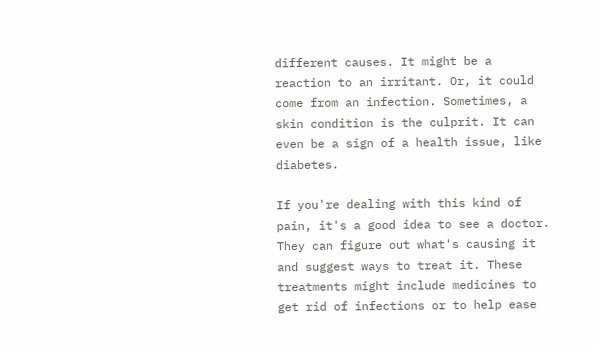different causes. It might be a reaction to an irritant. Or, it could come from an infection. Sometimes, a skin condition is the culprit. It can even be a sign of a health issue, like diabetes.

If you're dealing with this kind of pain, it's a good idea to see a doctor. They can figure out what's causing it and suggest ways to treat it. These treatments might include medicines to get rid of infections or to help ease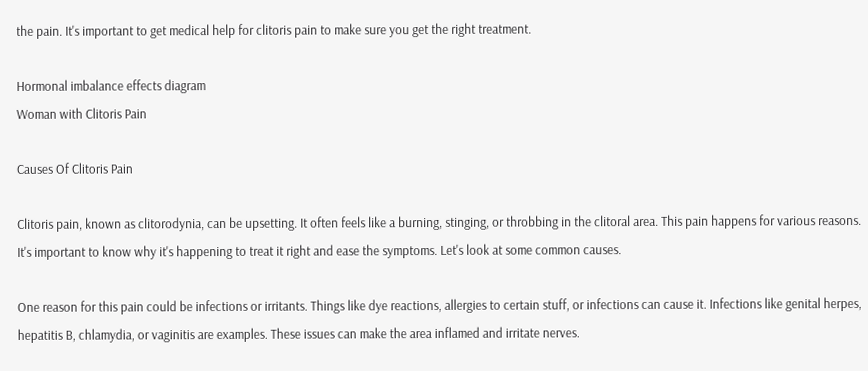the pain. It's important to get medical help for clitoris pain to make sure you get the right treatment.

Hormonal imbalance effects diagram
Woman with Clitoris Pain

Causes Of Clitoris Pain

Clitoris pain, known as clitorodynia, can be upsetting. It often feels like a burning, stinging, or throbbing in the clitoral area. This pain happens for various reasons. It's important to know why it's happening to treat it right and ease the symptoms. Let's look at some common causes.

One reason for this pain could be infections or irritants. Things like dye reactions, allergies to certain stuff, or infections can cause it. Infections like genital herpes, hepatitis B, chlamydia, or vaginitis are examples. These issues can make the area inflamed and irritate nerves.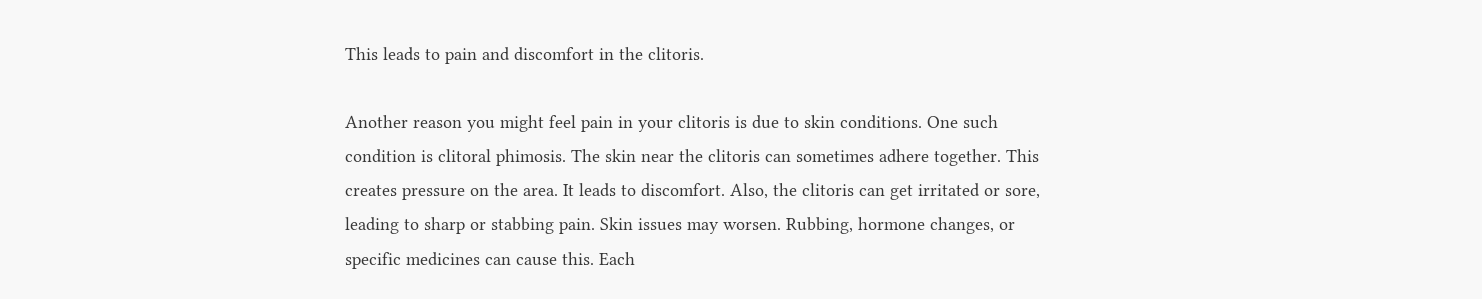This leads to pain and discomfort in the clitoris.

Another reason you might feel pain in your clitoris is due to skin conditions. One such condition is clitoral phimosis. The skin near the clitoris can sometimes adhere together. This creates pressure on the area. It leads to discomfort. Also, the clitoris can get irritated or sore, leading to sharp or stabbing pain. Skin issues may worsen. Rubbing, hormone changes, or specific medicines can cause this. Each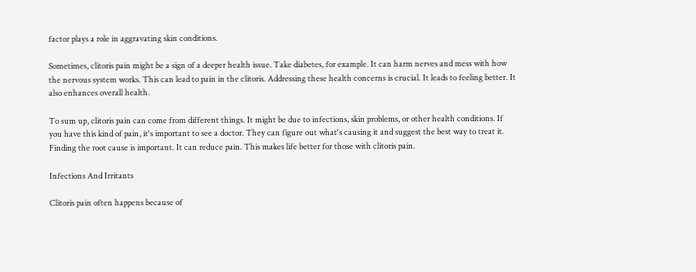factor plays a role in aggravating skin conditions.

Sometimes, clitoris pain might be a sign of a deeper health issue. Take diabetes, for example. It can harm nerves and mess with how the nervous system works. This can lead to pain in the clitoris. Addressing these health concerns is crucial. It leads to feeling better. It also enhances overall health.

To sum up, clitoris pain can come from different things. It might be due to infections, skin problems, or other health conditions. If you have this kind of pain, it's important to see a doctor. They can figure out what's causing it and suggest the best way to treat it. Finding the root cause is important. It can reduce pain. This makes life better for those with clitoris pain.

Infections And Irritants

Clitoris pain often happens because of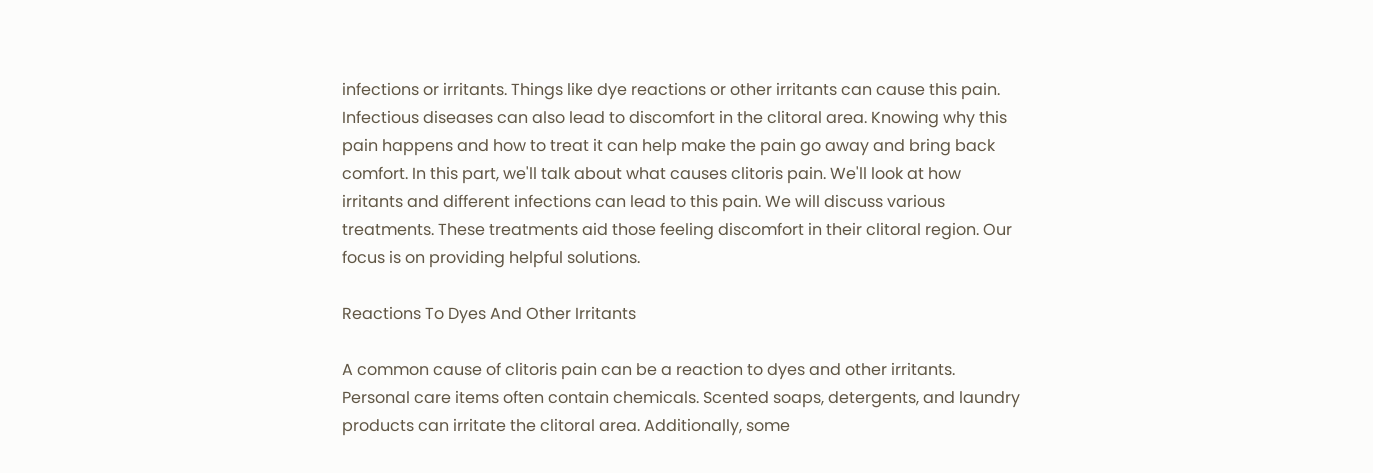infections or irritants. Things like dye reactions or other irritants can cause this pain. Infectious diseases can also lead to discomfort in the clitoral area. Knowing why this pain happens and how to treat it can help make the pain go away and bring back comfort. In this part, we'll talk about what causes clitoris pain. We'll look at how irritants and different infections can lead to this pain. We will discuss various treatments. These treatments aid those feeling discomfort in their clitoral region. Our focus is on providing helpful solutions.

Reactions To Dyes And Other Irritants

A common cause of clitoris pain can be a reaction to dyes and other irritants. Personal care items often contain chemicals. Scented soaps, detergents, and laundry products can irritate the clitoral area. Additionally, some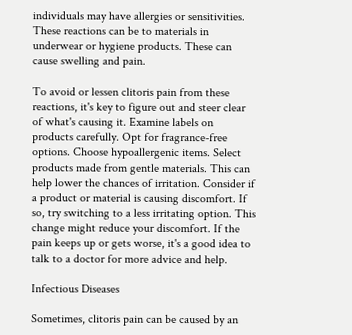individuals may have allergies or sensitivities. These reactions can be to materials in underwear or hygiene products. These can cause swelling and pain.

To avoid or lessen clitoris pain from these reactions, it's key to figure out and steer clear of what's causing it. Examine labels on products carefully. Opt for fragrance-free options. Choose hypoallergenic items. Select products made from gentle materials. This can help lower the chances of irritation. Consider if a product or material is causing discomfort. If so, try switching to a less irritating option. This change might reduce your discomfort. If the pain keeps up or gets worse, it's a good idea to talk to a doctor for more advice and help.

Infectious Diseases

Sometimes, clitoris pain can be caused by an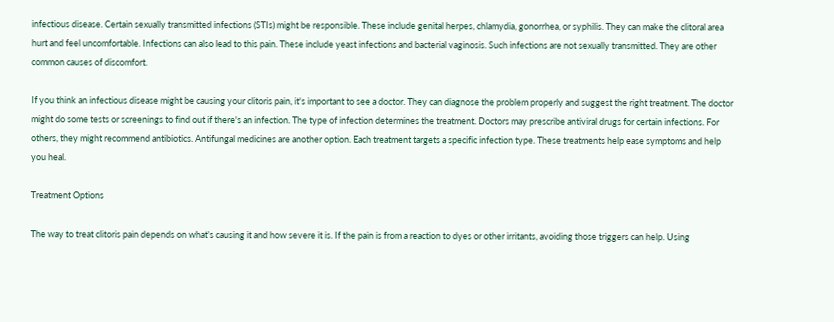infectious disease. Certain sexually transmitted infections (STIs) might be responsible. These include genital herpes, chlamydia, gonorrhea, or syphilis. They can make the clitoral area hurt and feel uncomfortable. Infections can also lead to this pain. These include yeast infections and bacterial vaginosis. Such infections are not sexually transmitted. They are other common causes of discomfort.

If you think an infectious disease might be causing your clitoris pain, it's important to see a doctor. They can diagnose the problem properly and suggest the right treatment. The doctor might do some tests or screenings to find out if there's an infection. The type of infection determines the treatment. Doctors may prescribe antiviral drugs for certain infections. For others, they might recommend antibiotics. Antifungal medicines are another option. Each treatment targets a specific infection type. These treatments help ease symptoms and help you heal.

Treatment Options

The way to treat clitoris pain depends on what's causing it and how severe it is. If the pain is from a reaction to dyes or other irritants, avoiding those triggers can help. Using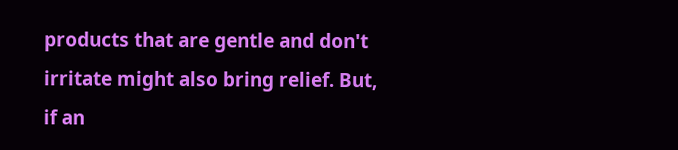products that are gentle and don't irritate might also bring relief. But, if an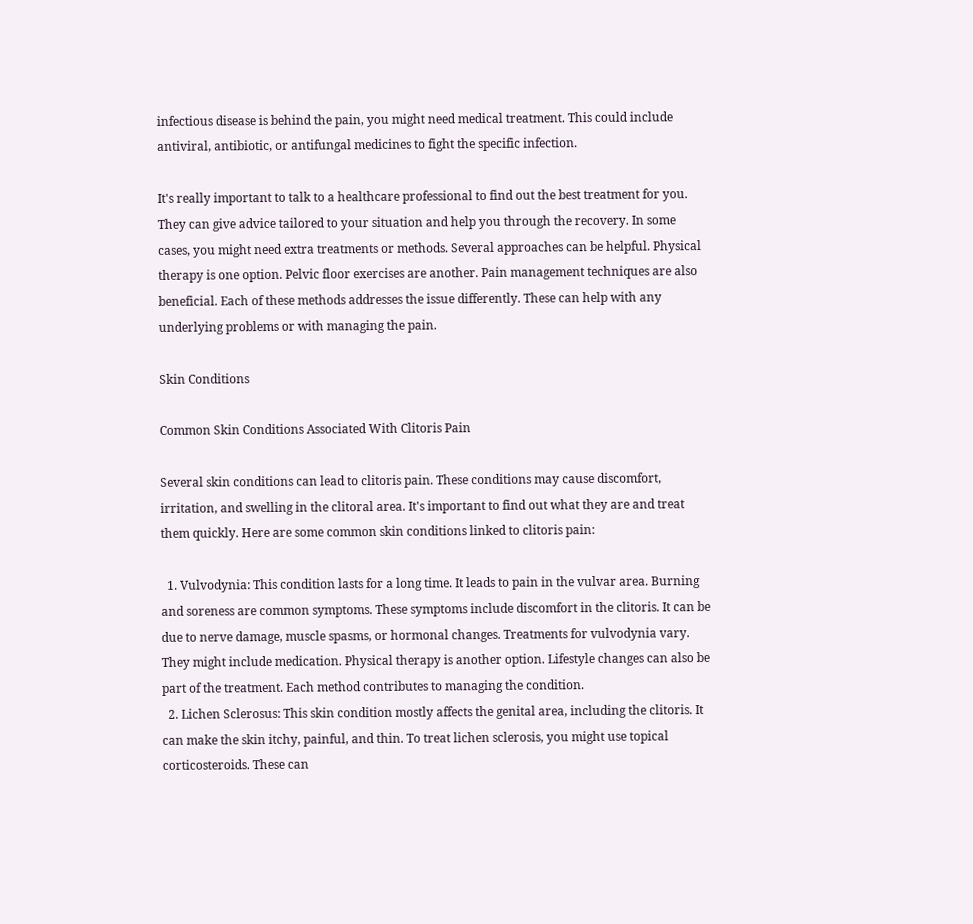infectious disease is behind the pain, you might need medical treatment. This could include antiviral, antibiotic, or antifungal medicines to fight the specific infection.

It's really important to talk to a healthcare professional to find out the best treatment for you. They can give advice tailored to your situation and help you through the recovery. In some cases, you might need extra treatments or methods. Several approaches can be helpful. Physical therapy is one option. Pelvic floor exercises are another. Pain management techniques are also beneficial. Each of these methods addresses the issue differently. These can help with any underlying problems or with managing the pain.

Skin Conditions

Common Skin Conditions Associated With Clitoris Pain

Several skin conditions can lead to clitoris pain. These conditions may cause discomfort, irritation, and swelling in the clitoral area. It's important to find out what they are and treat them quickly. Here are some common skin conditions linked to clitoris pain:

  1. Vulvodynia: This condition lasts for a long time. It leads to pain in the vulvar area. Burning and soreness are common symptoms. These symptoms include discomfort in the clitoris. It can be due to nerve damage, muscle spasms, or hormonal changes. Treatments for vulvodynia vary. They might include medication. Physical therapy is another option. Lifestyle changes can also be part of the treatment. Each method contributes to managing the condition.
  2. Lichen Sclerosus: This skin condition mostly affects the genital area, including the clitoris. It can make the skin itchy, painful, and thin. To treat lichen sclerosis, you might use topical corticosteroids. These can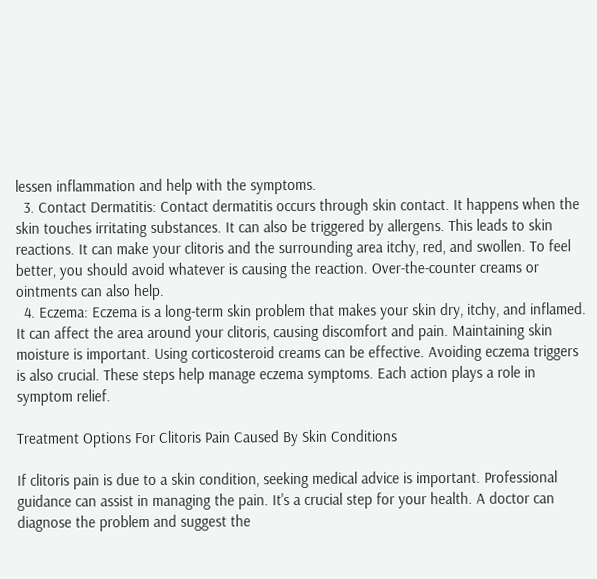lessen inflammation and help with the symptoms.
  3. Contact Dermatitis: Contact dermatitis occurs through skin contact. It happens when the skin touches irritating substances. It can also be triggered by allergens. This leads to skin reactions. It can make your clitoris and the surrounding area itchy, red, and swollen. To feel better, you should avoid whatever is causing the reaction. Over-the-counter creams or ointments can also help.
  4. Eczema: Eczema is a long-term skin problem that makes your skin dry, itchy, and inflamed. It can affect the area around your clitoris, causing discomfort and pain. Maintaining skin moisture is important. Using corticosteroid creams can be effective. Avoiding eczema triggers is also crucial. These steps help manage eczema symptoms. Each action plays a role in symptom relief.

Treatment Options For Clitoris Pain Caused By Skin Conditions

If clitoris pain is due to a skin condition, seeking medical advice is important. Professional guidance can assist in managing the pain. It's a crucial step for your health. A doctor can diagnose the problem and suggest the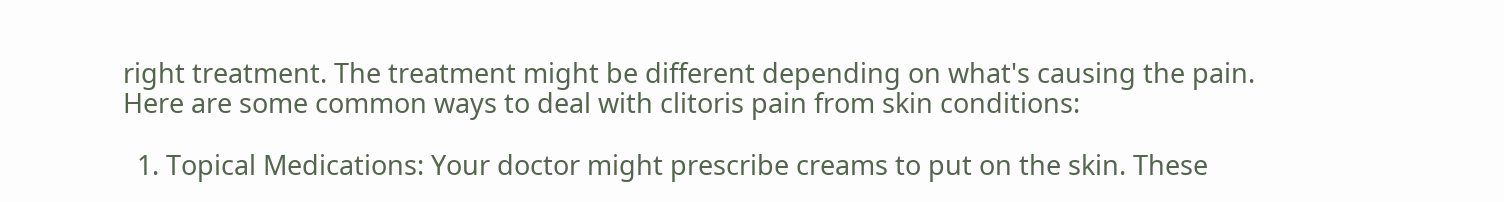right treatment. The treatment might be different depending on what's causing the pain. Here are some common ways to deal with clitoris pain from skin conditions:

  1. Topical Medications: Your doctor might prescribe creams to put on the skin. These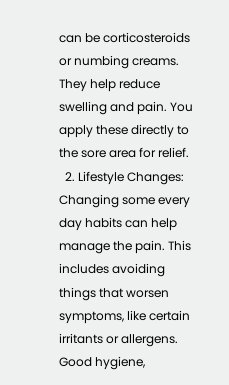can be corticosteroids or numbing creams. They help reduce swelling and pain. You apply these directly to the sore area for relief.
  2. Lifestyle Changes: Changing some every day habits can help manage the pain. This includes avoiding things that worsen symptoms, like certain irritants or allergens. Good hygiene,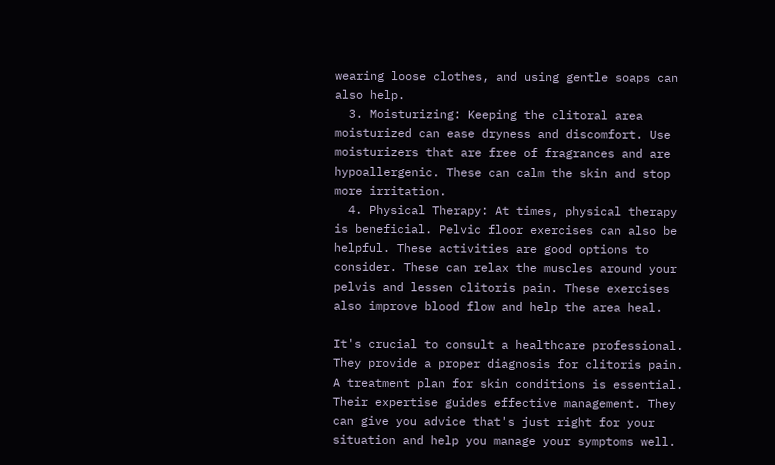wearing loose clothes, and using gentle soaps can also help.
  3. Moisturizing: Keeping the clitoral area moisturized can ease dryness and discomfort. Use moisturizers that are free of fragrances and are hypoallergenic. These can calm the skin and stop more irritation.
  4. Physical Therapy: At times, physical therapy is beneficial. Pelvic floor exercises can also be helpful. These activities are good options to consider. These can relax the muscles around your pelvis and lessen clitoris pain. These exercises also improve blood flow and help the area heal.

It's crucial to consult a healthcare professional. They provide a proper diagnosis for clitoris pain. A treatment plan for skin conditions is essential. Their expertise guides effective management. They can give you advice that's just right for your situation and help you manage your symptoms well.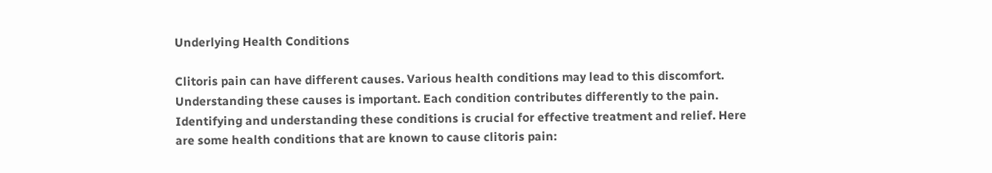Underlying Health Conditions

Clitoris pain can have different causes. Various health conditions may lead to this discomfort. Understanding these causes is important. Each condition contributes differently to the pain. Identifying and understanding these conditions is crucial for effective treatment and relief. Here are some health conditions that are known to cause clitoris pain: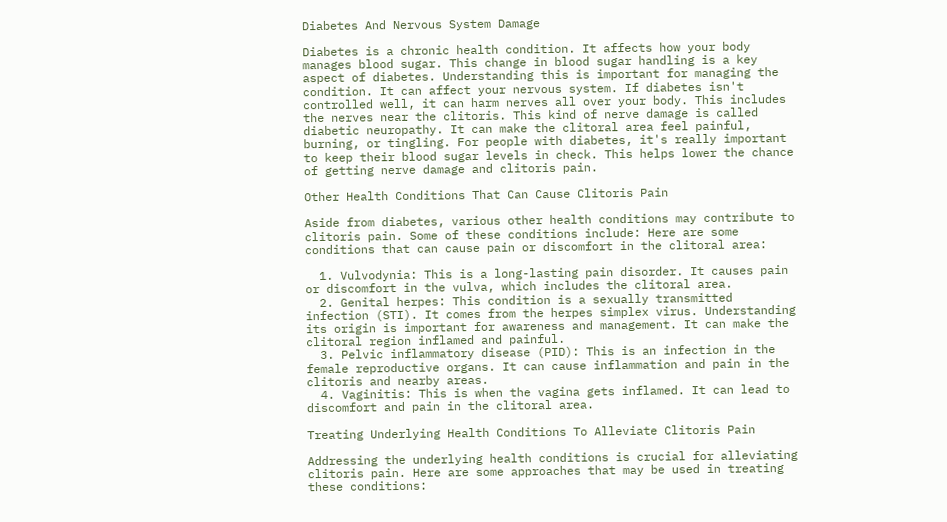Diabetes And Nervous System Damage

Diabetes is a chronic health condition. It affects how your body manages blood sugar. This change in blood sugar handling is a key aspect of diabetes. Understanding this is important for managing the condition. It can affect your nervous system. If diabetes isn't controlled well, it can harm nerves all over your body. This includes the nerves near the clitoris. This kind of nerve damage is called diabetic neuropathy. It can make the clitoral area feel painful, burning, or tingling. For people with diabetes, it's really important to keep their blood sugar levels in check. This helps lower the chance of getting nerve damage and clitoris pain.

Other Health Conditions That Can Cause Clitoris Pain

Aside from diabetes, various other health conditions may contribute to clitoris pain. Some of these conditions include: Here are some conditions that can cause pain or discomfort in the clitoral area:

  1. Vulvodynia: This is a long-lasting pain disorder. It causes pain or discomfort in the vulva, which includes the clitoral area.
  2. Genital herpes: This condition is a sexually transmitted infection (STI). It comes from the herpes simplex virus. Understanding its origin is important for awareness and management. It can make the clitoral region inflamed and painful.
  3. Pelvic inflammatory disease (PID): This is an infection in the female reproductive organs. It can cause inflammation and pain in the clitoris and nearby areas.
  4. Vaginitis: This is when the vagina gets inflamed. It can lead to discomfort and pain in the clitoral area.

Treating Underlying Health Conditions To Alleviate Clitoris Pain

Addressing the underlying health conditions is crucial for alleviating clitoris pain. Here are some approaches that may be used in treating these conditions: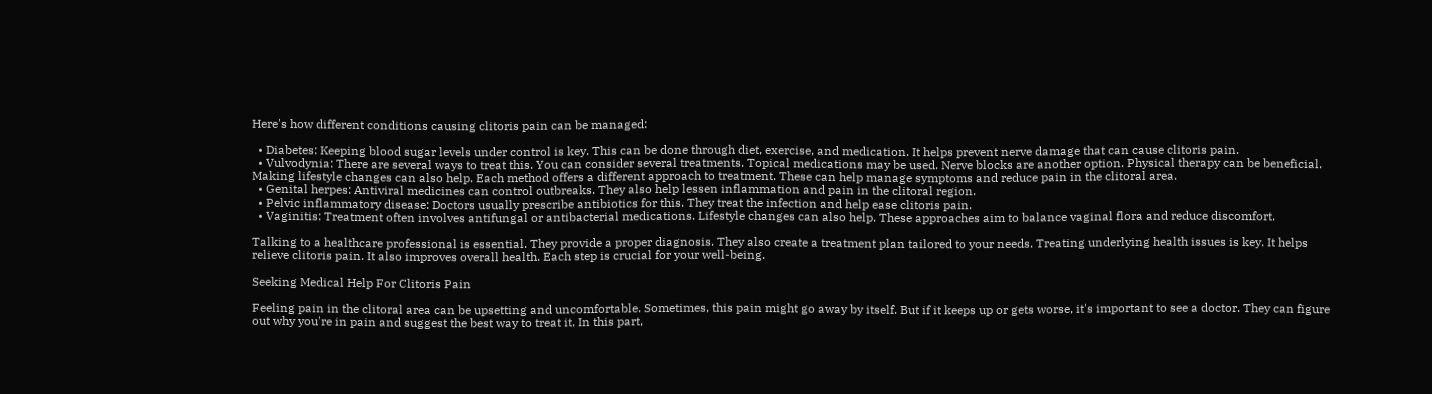Here's how different conditions causing clitoris pain can be managed:

  • Diabetes: Keeping blood sugar levels under control is key. This can be done through diet, exercise, and medication. It helps prevent nerve damage that can cause clitoris pain.
  • Vulvodynia: There are several ways to treat this. You can consider several treatments. Topical medications may be used. Nerve blocks are another option. Physical therapy can be beneficial. Making lifestyle changes can also help. Each method offers a different approach to treatment. These can help manage symptoms and reduce pain in the clitoral area.
  • Genital herpes: Antiviral medicines can control outbreaks. They also help lessen inflammation and pain in the clitoral region.
  • Pelvic inflammatory disease: Doctors usually prescribe antibiotics for this. They treat the infection and help ease clitoris pain.
  • Vaginitis: Treatment often involves antifungal or antibacterial medications. Lifestyle changes can also help. These approaches aim to balance vaginal flora and reduce discomfort.

Talking to a healthcare professional is essential. They provide a proper diagnosis. They also create a treatment plan tailored to your needs. Treating underlying health issues is key. It helps relieve clitoris pain. It also improves overall health. Each step is crucial for your well-being.

Seeking Medical Help For Clitoris Pain

Feeling pain in the clitoral area can be upsetting and uncomfortable. Sometimes, this pain might go away by itself. But if it keeps up or gets worse, it's important to see a doctor. They can figure out why you're in pain and suggest the best way to treat it. In this part,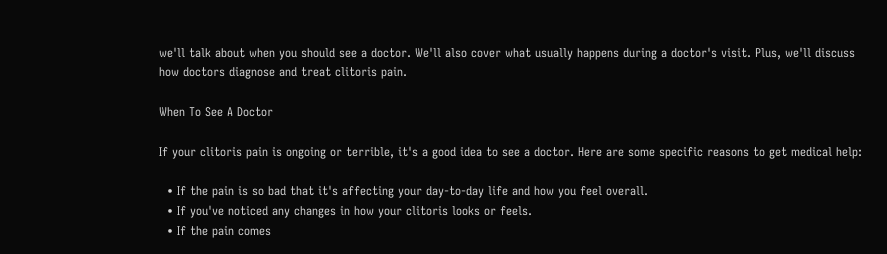we'll talk about when you should see a doctor. We'll also cover what usually happens during a doctor's visit. Plus, we'll discuss how doctors diagnose and treat clitoris pain.

When To See A Doctor

If your clitoris pain is ongoing or terrible, it's a good idea to see a doctor. Here are some specific reasons to get medical help:

  • If the pain is so bad that it's affecting your day-to-day life and how you feel overall.
  • If you've noticed any changes in how your clitoris looks or feels.
  • If the pain comes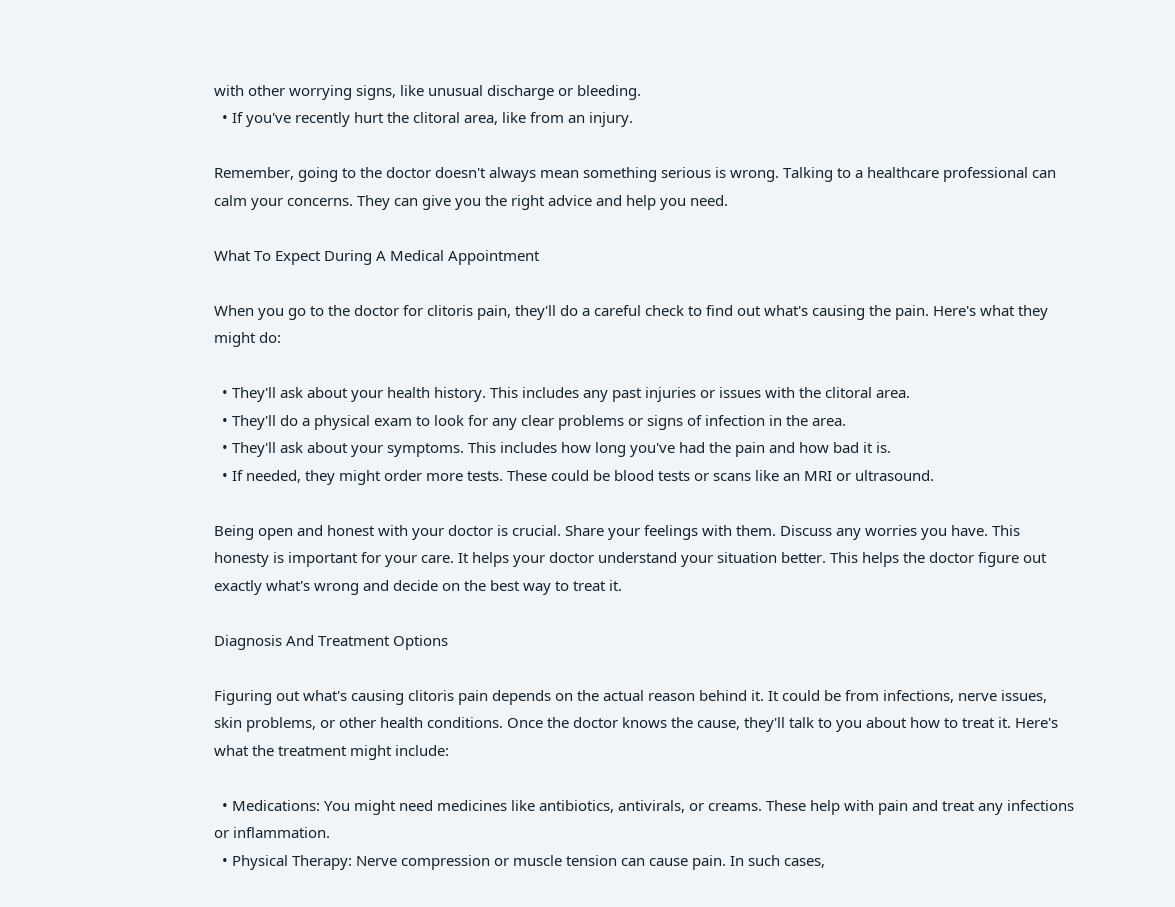with other worrying signs, like unusual discharge or bleeding.
  • If you've recently hurt the clitoral area, like from an injury.

Remember, going to the doctor doesn't always mean something serious is wrong. Talking to a healthcare professional can calm your concerns. They can give you the right advice and help you need.

What To Expect During A Medical Appointment

When you go to the doctor for clitoris pain, they'll do a careful check to find out what's causing the pain. Here's what they might do:

  • They'll ask about your health history. This includes any past injuries or issues with the clitoral area.
  • They'll do a physical exam to look for any clear problems or signs of infection in the area.
  • They'll ask about your symptoms. This includes how long you've had the pain and how bad it is.
  • If needed, they might order more tests. These could be blood tests or scans like an MRI or ultrasound.

Being open and honest with your doctor is crucial. Share your feelings with them. Discuss any worries you have. This honesty is important for your care. It helps your doctor understand your situation better. This helps the doctor figure out exactly what's wrong and decide on the best way to treat it.

Diagnosis And Treatment Options

Figuring out what's causing clitoris pain depends on the actual reason behind it. It could be from infections, nerve issues, skin problems, or other health conditions. Once the doctor knows the cause, they'll talk to you about how to treat it. Here's what the treatment might include:

  • Medications: You might need medicines like antibiotics, antivirals, or creams. These help with pain and treat any infections or inflammation.
  • Physical Therapy: Nerve compression or muscle tension can cause pain. In such cases,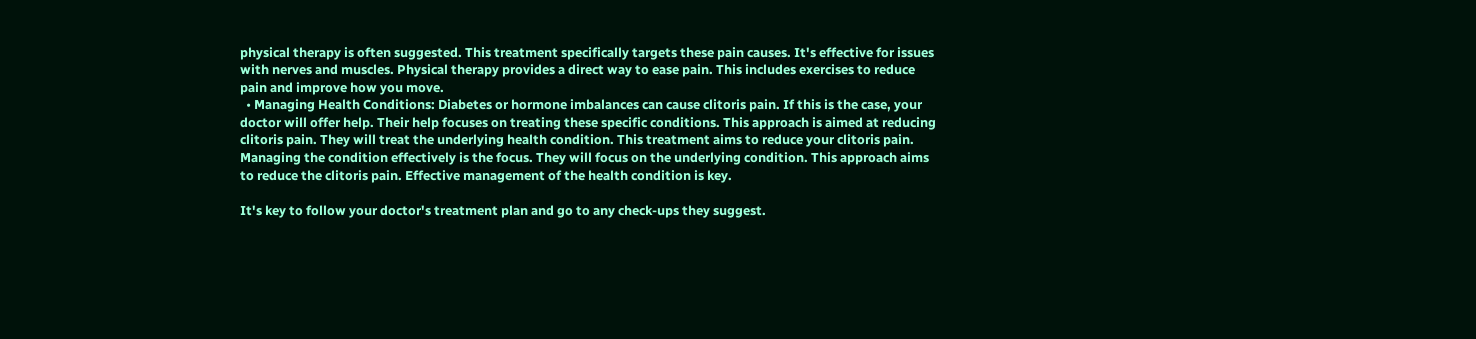physical therapy is often suggested. This treatment specifically targets these pain causes. It's effective for issues with nerves and muscles. Physical therapy provides a direct way to ease pain. This includes exercises to reduce pain and improve how you move.
  • Managing Health Conditions: Diabetes or hormone imbalances can cause clitoris pain. If this is the case, your doctor will offer help. Their help focuses on treating these specific conditions. This approach is aimed at reducing clitoris pain. They will treat the underlying health condition. This treatment aims to reduce your clitoris pain. Managing the condition effectively is the focus. They will focus on the underlying condition. This approach aims to reduce the clitoris pain. Effective management of the health condition is key.

It's key to follow your doctor's treatment plan and go to any check-ups they suggest.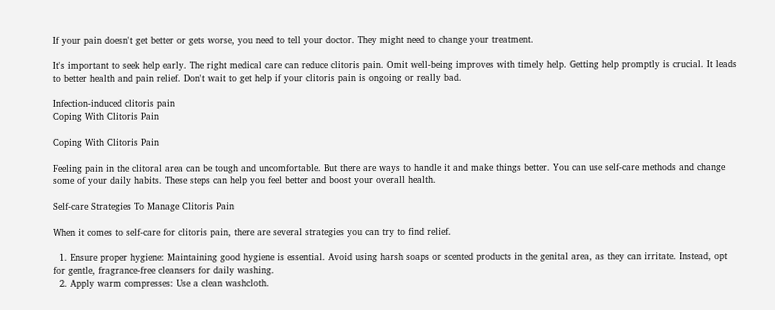If your pain doesn't get better or gets worse, you need to tell your doctor. They might need to change your treatment.

It's important to seek help early. The right medical care can reduce clitoris pain. Omit well-being improves with timely help. Getting help promptly is crucial. It leads to better health and pain relief. Don't wait to get help if your clitoris pain is ongoing or really bad.

Infection-induced clitoris pain
Coping With Clitoris Pain

Coping With Clitoris Pain

Feeling pain in the clitoral area can be tough and uncomfortable. But there are ways to handle it and make things better. You can use self-care methods and change some of your daily habits. These steps can help you feel better and boost your overall health.

Self-care Strategies To Manage Clitoris Pain

When it comes to self-care for clitoris pain, there are several strategies you can try to find relief.

  1. Ensure proper hygiene: Maintaining good hygiene is essential. Avoid using harsh soaps or scented products in the genital area, as they can irritate. Instead, opt for gentle, fragrance-free cleansers for daily washing.
  2. Apply warm compresses: Use a clean washcloth.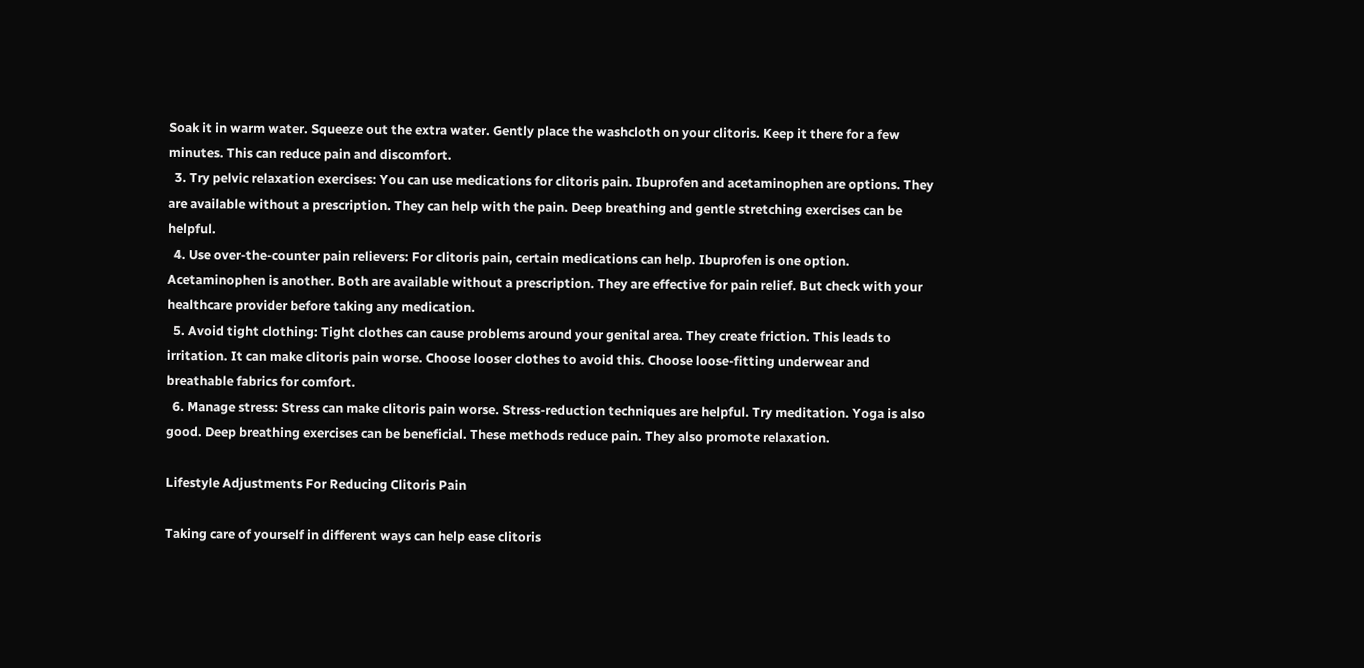Soak it in warm water. Squeeze out the extra water. Gently place the washcloth on your clitoris. Keep it there for a few minutes. This can reduce pain and discomfort.
  3. Try pelvic relaxation exercises: You can use medications for clitoris pain. Ibuprofen and acetaminophen are options. They are available without a prescription. They can help with the pain. Deep breathing and gentle stretching exercises can be helpful.
  4. Use over-the-counter pain relievers: For clitoris pain, certain medications can help. Ibuprofen is one option. Acetaminophen is another. Both are available without a prescription. They are effective for pain relief. But check with your healthcare provider before taking any medication.
  5. Avoid tight clothing: Tight clothes can cause problems around your genital area. They create friction. This leads to irritation. It can make clitoris pain worse. Choose looser clothes to avoid this. Choose loose-fitting underwear and breathable fabrics for comfort.
  6. Manage stress: Stress can make clitoris pain worse. Stress-reduction techniques are helpful. Try meditation. Yoga is also good. Deep breathing exercises can be beneficial. These methods reduce pain. They also promote relaxation.

Lifestyle Adjustments For Reducing Clitoris Pain

Taking care of yourself in different ways can help ease clitoris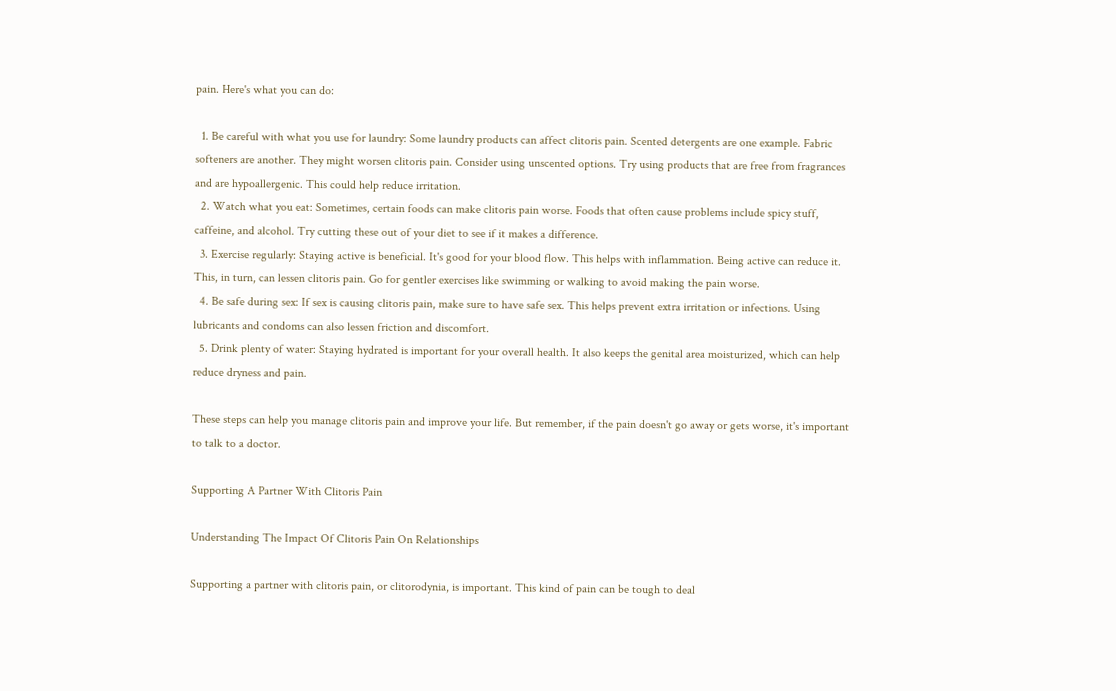pain. Here's what you can do:

  1. Be careful with what you use for laundry: Some laundry products can affect clitoris pain. Scented detergents are one example. Fabric softeners are another. They might worsen clitoris pain. Consider using unscented options. Try using products that are free from fragrances and are hypoallergenic. This could help reduce irritation.
  2. Watch what you eat: Sometimes, certain foods can make clitoris pain worse. Foods that often cause problems include spicy stuff, caffeine, and alcohol. Try cutting these out of your diet to see if it makes a difference.
  3. Exercise regularly: Staying active is beneficial. It's good for your blood flow. This helps with inflammation. Being active can reduce it. This, in turn, can lessen clitoris pain. Go for gentler exercises like swimming or walking to avoid making the pain worse.
  4. Be safe during sex: If sex is causing clitoris pain, make sure to have safe sex. This helps prevent extra irritation or infections. Using lubricants and condoms can also lessen friction and discomfort.
  5. Drink plenty of water: Staying hydrated is important for your overall health. It also keeps the genital area moisturized, which can help reduce dryness and pain.

These steps can help you manage clitoris pain and improve your life. But remember, if the pain doesn't go away or gets worse, it's important to talk to a doctor.

Supporting A Partner With Clitoris Pain

Understanding The Impact Of Clitoris Pain On Relationships

Supporting a partner with clitoris pain, or clitorodynia, is important. This kind of pain can be tough to deal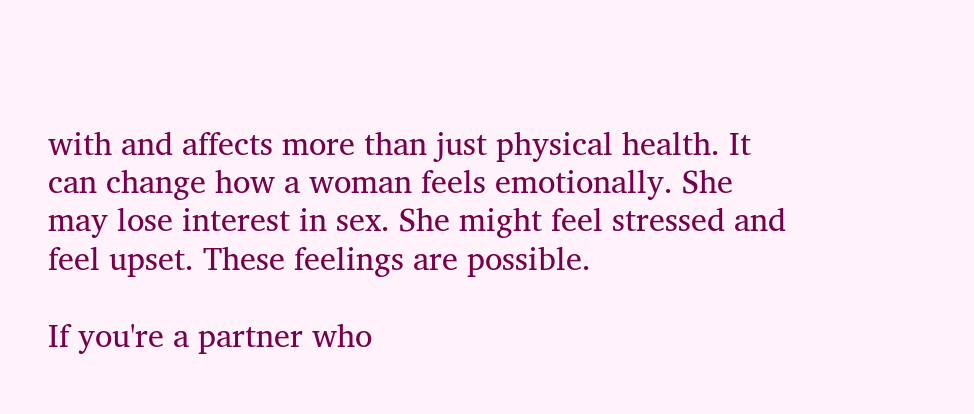with and affects more than just physical health. It can change how a woman feels emotionally. She may lose interest in sex. She might feel stressed and feel upset. These feelings are possible.

If you're a partner who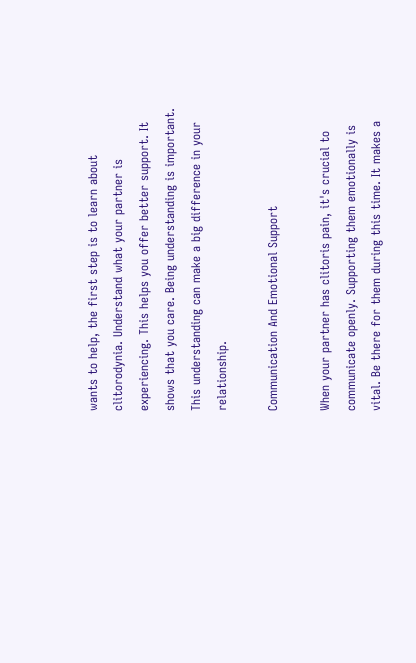wants to help, the first step is to learn about clitorodynia. Understand what your partner is experiencing. This helps you offer better support. It shows that you care. Being understanding is important. This understanding can make a big difference in your relationship.

Communication And Emotional Support

When your partner has clitoris pain, it's crucial to communicate openly. Supporting them emotionally is vital. Be there for them during this time. It makes a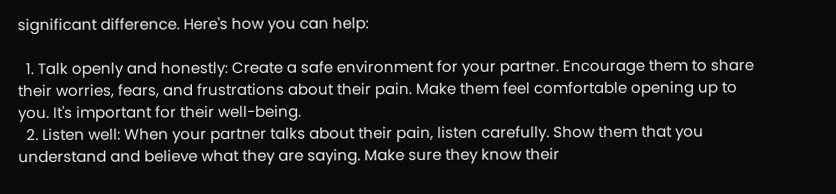significant difference. Here's how you can help:

  1. Talk openly and honestly: Create a safe environment for your partner. Encourage them to share their worries, fears, and frustrations about their pain. Make them feel comfortable opening up to you. It's important for their well-being.
  2. Listen well: When your partner talks about their pain, listen carefully. Show them that you understand and believe what they are saying. Make sure they know their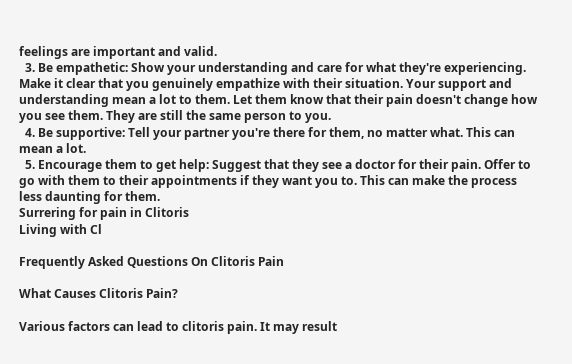feelings are important and valid.
  3. Be empathetic: Show your understanding and care for what they're experiencing. Make it clear that you genuinely empathize with their situation. Your support and understanding mean a lot to them. Let them know that their pain doesn't change how you see them. They are still the same person to you.
  4. Be supportive: Tell your partner you're there for them, no matter what. This can mean a lot.
  5. Encourage them to get help: Suggest that they see a doctor for their pain. Offer to go with them to their appointments if they want you to. This can make the process less daunting for them.
Surrering for pain in Clitoris
Living with Cl

Frequently Asked Questions On Clitoris Pain

What Causes Clitoris Pain?

Various factors can lead to clitoris pain. It may result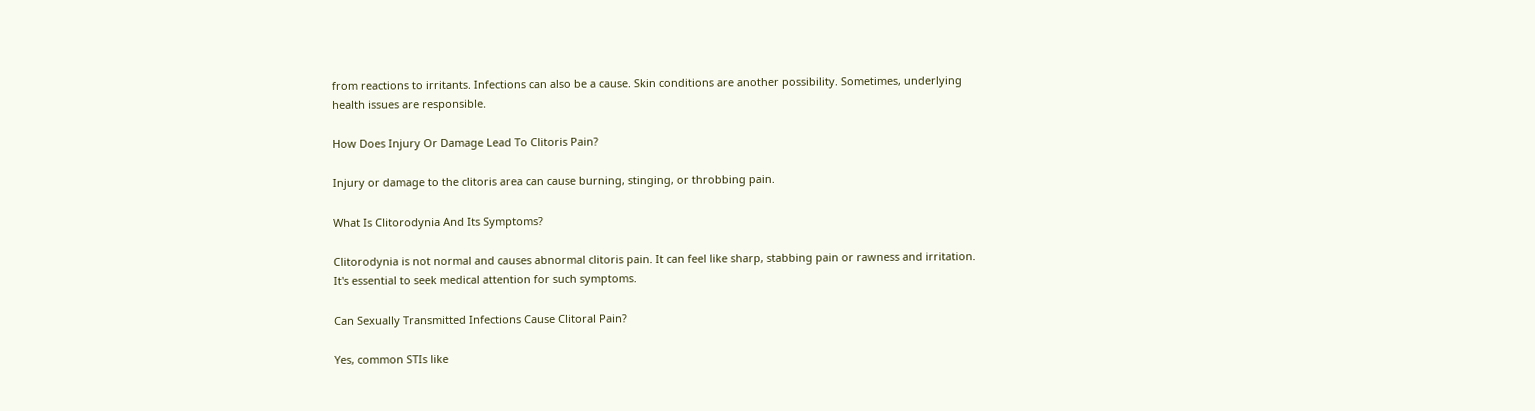from reactions to irritants. Infections can also be a cause. Skin conditions are another possibility. Sometimes, underlying health issues are responsible.

How Does Injury Or Damage Lead To Clitoris Pain?

Injury or damage to the clitoris area can cause burning, stinging, or throbbing pain.

What Is Clitorodynia And Its Symptoms?

Clitorodynia is not normal and causes abnormal clitoris pain. It can feel like sharp, stabbing pain or rawness and irritation. It's essential to seek medical attention for such symptoms.

Can Sexually Transmitted Infections Cause Clitoral Pain?

Yes, common STIs like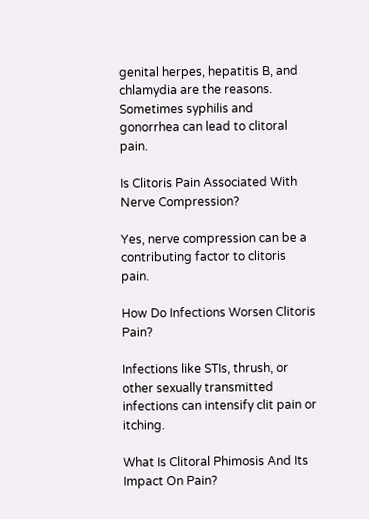genital herpes, hepatitis B, and chlamydia are the reasons. Sometimes syphilis and gonorrhea can lead to clitoral pain.

Is Clitoris Pain Associated With Nerve Compression?

Yes, nerve compression can be a contributing factor to clitoris pain.

How Do Infections Worsen Clitoris Pain?

Infections like STIs, thrush, or other sexually transmitted infections can intensify clit pain or itching.

What Is Clitoral Phimosis And Its Impact On Pain?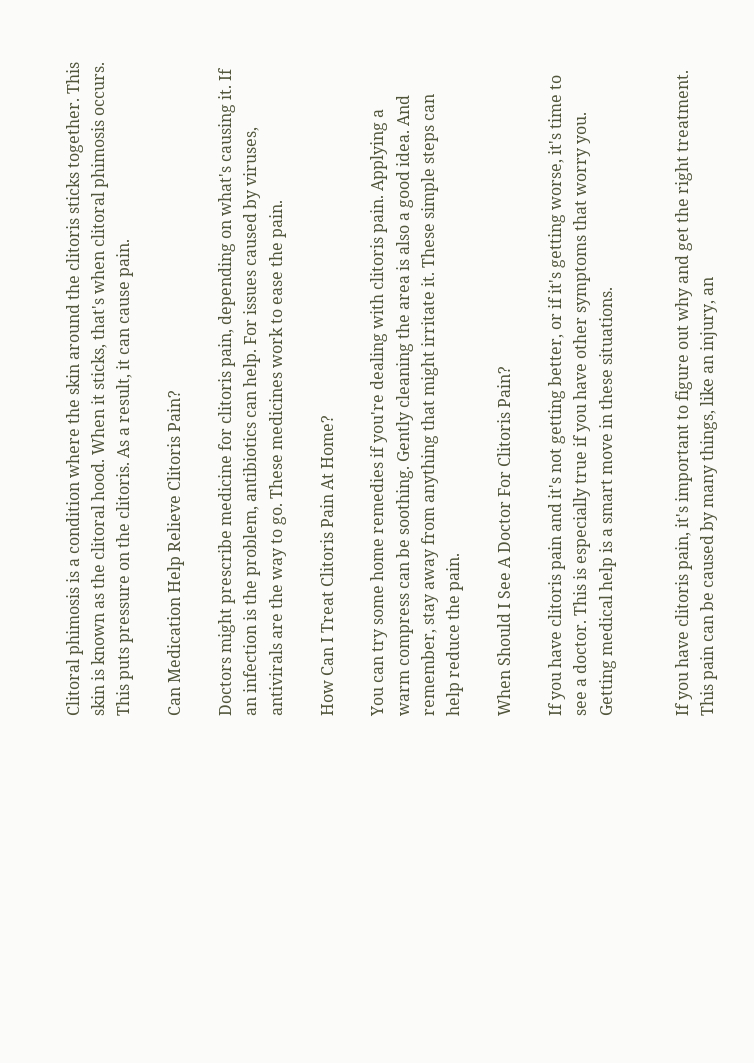Clitoral phimosis is a condition where the skin around the clitoris sticks together. This skin is known as the clitoral hood. When it sticks, that's when clitoral phimosis occurs. This puts pressure on the clitoris. As a result, it can cause pain.

Can Medication Help Relieve Clitoris Pain?

Doctors might prescribe medicine for clitoris pain, depending on what's causing it. If an infection is the problem, antibiotics can help. For issues caused by viruses, antivirals are the way to go. These medicines work to ease the pain.

How Can I Treat Clitoris Pain At Home?

You can try some home remedies if you're dealing with clitoris pain. Applying a warm compress can be soothing. Gently cleaning the area is also a good idea. And remember, stay away from anything that might irritate it. These simple steps can help reduce the pain.

When Should I See A Doctor For Clitoris Pain?

If you have clitoris pain and it's not getting better, or if it's getting worse, it's time to see a doctor. This is especially true if you have other symptoms that worry you. Getting medical help is a smart move in these situations.


If you have clitoris pain, it's important to figure out why and get the right treatment. This pain can be caused by many things, like an injury, an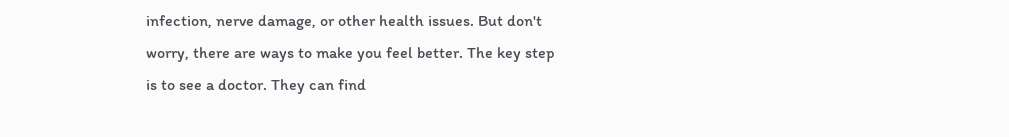infection, nerve damage, or other health issues. But don't worry, there are ways to make you feel better. The key step is to see a doctor. They can find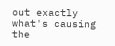out exactly what's causing the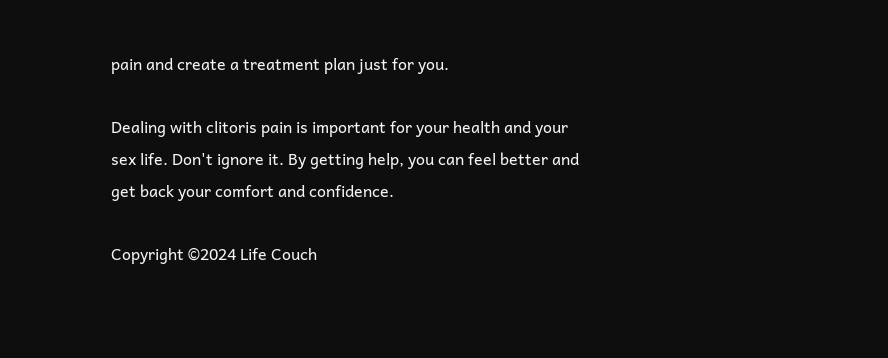pain and create a treatment plan just for you.

Dealing with clitoris pain is important for your health and your sex life. Don't ignore it. By getting help, you can feel better and get back your comfort and confidence.

Copyright ©2024 Life Couch